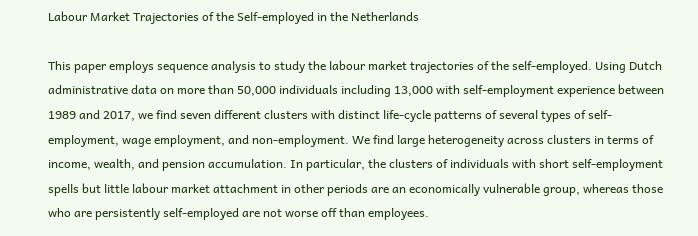Labour Market Trajectories of the Self-employed in the Netherlands

This paper employs sequence analysis to study the labour market trajectories of the self-employed. Using Dutch administrative data on more than 50,000 individuals including 13,000 with self-employment experience between 1989 and 2017, we find seven different clusters with distinct life-cycle patterns of several types of self-employment, wage employment, and non-employment. We find large heterogeneity across clusters in terms of income, wealth, and pension accumulation. In particular, the clusters of individuals with short self-employment spells but little labour market attachment in other periods are an economically vulnerable group, whereas those who are persistently self-employed are not worse off than employees.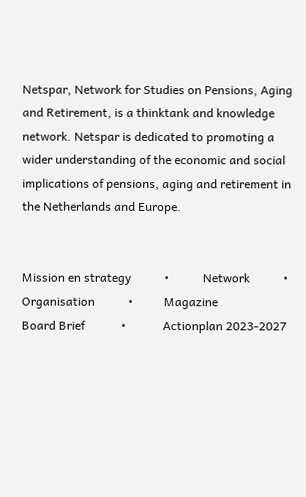Netspar, Network for Studies on Pensions, Aging and Retirement, is a thinktank and knowledge network. Netspar is dedicated to promoting a wider understanding of the economic and social implications of pensions, aging and retirement in the Netherlands and Europe.


Mission en strategy           •           Network           •           Organisation           •          Magazine
Board Brief            •            Actionplan 2023-2027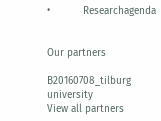•           Researchagenda


Our partners

B20160708_tilburg university
View all partners